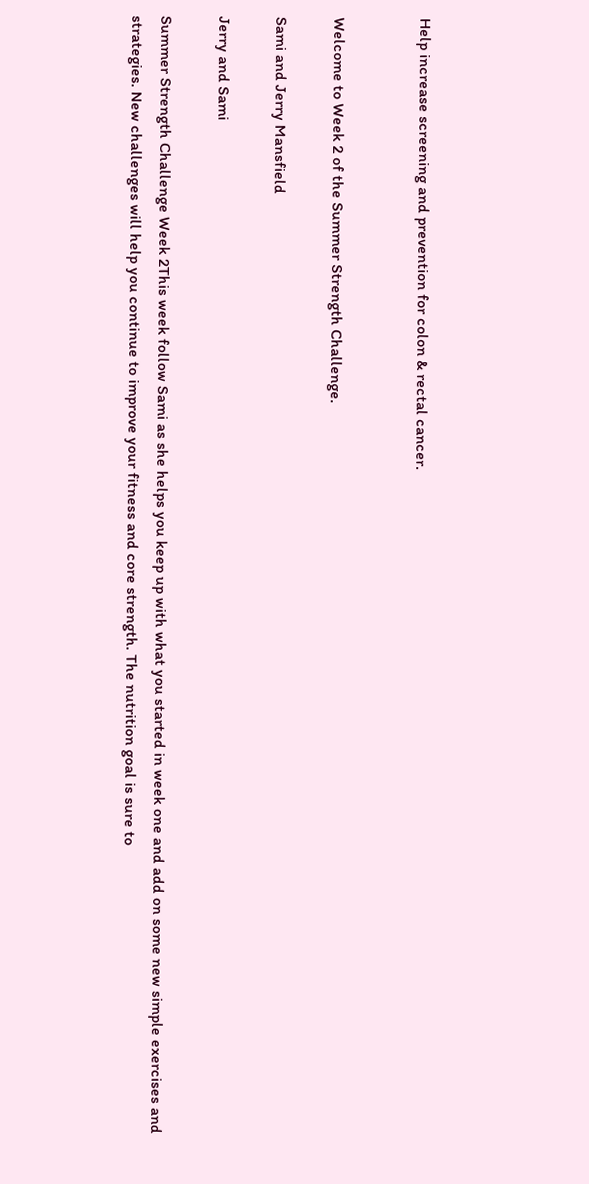Help increase screening and prevention for colon & rectal cancer.


Welcome to Week 2 of the Summer Strength Challenge.

Sami and Jerry Mansfield

Jerry and Sami

Summer Strength Challenge Week 2This week follow Sami as she helps you keep up with what you started in week one and add on some new simple exercises and strategies. New challenges will help you continue to improve your fitness and core strength. The nutrition goal is sure to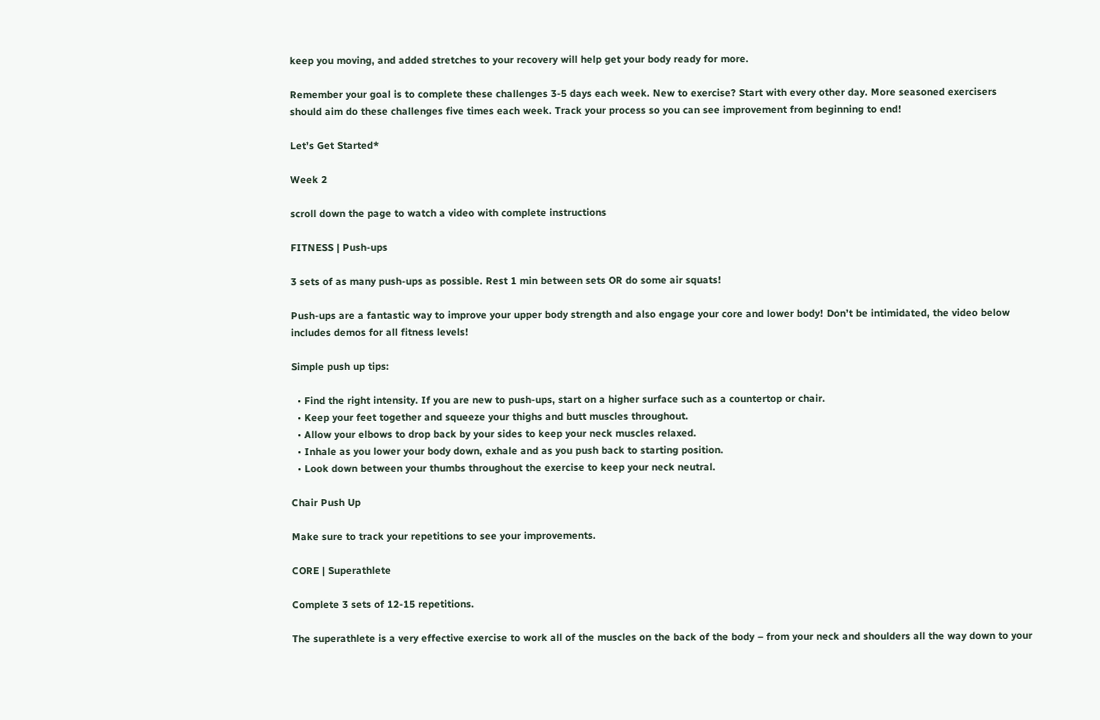keep you moving, and added stretches to your recovery will help get your body ready for more.

Remember your goal is to complete these challenges 3-5 days each week. New to exercise? Start with every other day. More seasoned exercisers should aim do these challenges five times each week. Track your process so you can see improvement from beginning to end!

Let’s Get Started*

Week 2

scroll down the page to watch a video with complete instructions

FITNESS | Push-ups

3 sets of as many push-ups as possible. Rest 1 min between sets OR do some air squats!

Push-ups are a fantastic way to improve your upper body strength and also engage your core and lower body! Don’t be intimidated, the video below includes demos for all fitness levels!

Simple push up tips:

  • Find the right intensity. If you are new to push-ups, start on a higher surface such as a countertop or chair.
  • Keep your feet together and squeeze your thighs and butt muscles throughout.
  • Allow your elbows to drop back by your sides to keep your neck muscles relaxed.
  • Inhale as you lower your body down, exhale and as you push back to starting position.
  • Look down between your thumbs throughout the exercise to keep your neck neutral.

Chair Push Up

Make sure to track your repetitions to see your improvements.

CORE | Superathlete

Complete 3 sets of 12-15 repetitions.

The superathlete is a very effective exercise to work all of the muscles on the back of the body – from your neck and shoulders all the way down to your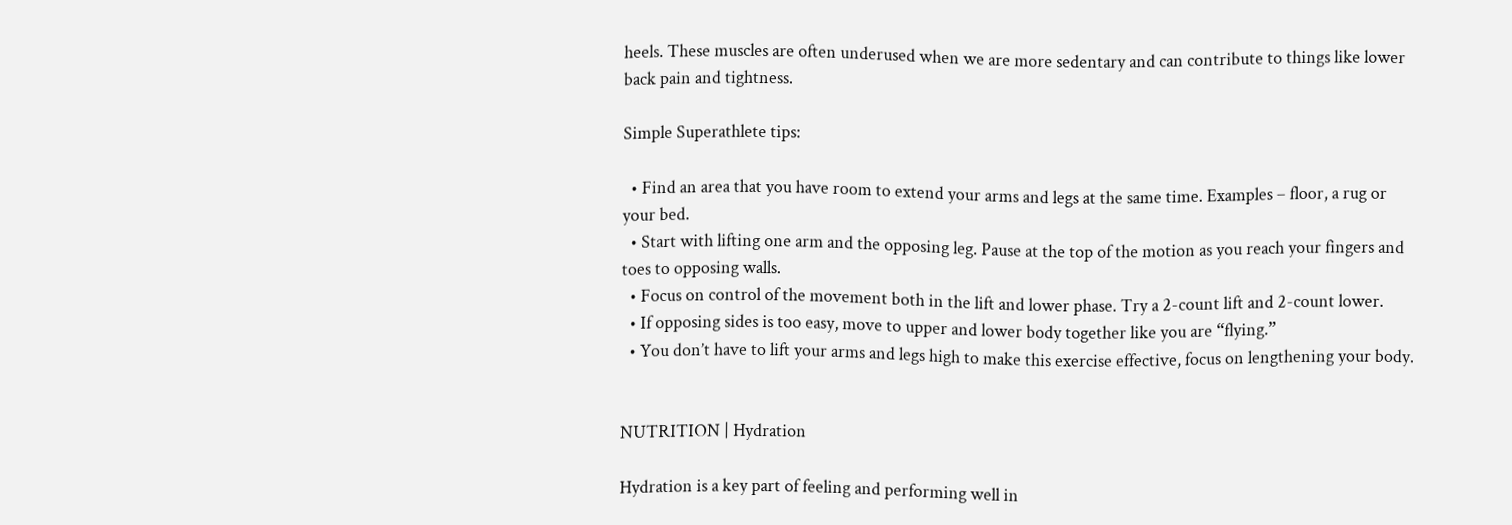heels. These muscles are often underused when we are more sedentary and can contribute to things like lower back pain and tightness.

Simple Superathlete tips:

  • Find an area that you have room to extend your arms and legs at the same time. Examples – floor, a rug or your bed.
  • Start with lifting one arm and the opposing leg. Pause at the top of the motion as you reach your fingers and toes to opposing walls.
  • Focus on control of the movement both in the lift and lower phase. Try a 2-count lift and 2-count lower.
  • If opposing sides is too easy, move to upper and lower body together like you are “flying.”
  • You don’t have to lift your arms and legs high to make this exercise effective, focus on lengthening your body.


NUTRITION | Hydration

Hydration is a key part of feeling and performing well in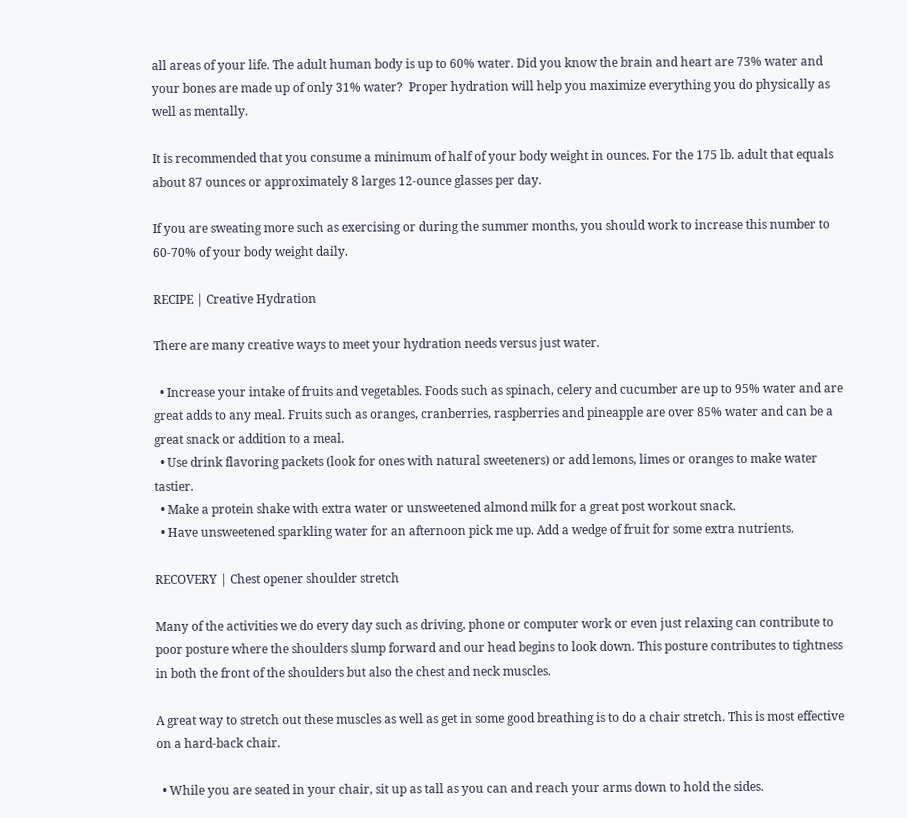all areas of your life. The adult human body is up to 60% water. Did you know the brain and heart are 73% water and your bones are made up of only 31% water?  Proper hydration will help you maximize everything you do physically as well as mentally.

It is recommended that you consume a minimum of half of your body weight in ounces. For the 175 lb. adult that equals about 87 ounces or approximately 8 larges 12-ounce glasses per day.

If you are sweating more such as exercising or during the summer months, you should work to increase this number to 60-70% of your body weight daily.

RECIPE | Creative Hydration

There are many creative ways to meet your hydration needs versus just water.

  • Increase your intake of fruits and vegetables. Foods such as spinach, celery and cucumber are up to 95% water and are great adds to any meal. Fruits such as oranges, cranberries, raspberries and pineapple are over 85% water and can be a great snack or addition to a meal.
  • Use drink flavoring packets (look for ones with natural sweeteners) or add lemons, limes or oranges to make water tastier.
  • Make a protein shake with extra water or unsweetened almond milk for a great post workout snack.
  • Have unsweetened sparkling water for an afternoon pick me up. Add a wedge of fruit for some extra nutrients.

RECOVERY | Chest opener shoulder stretch

Many of the activities we do every day such as driving, phone or computer work or even just relaxing can contribute to poor posture where the shoulders slump forward and our head begins to look down. This posture contributes to tightness in both the front of the shoulders but also the chest and neck muscles.

A great way to stretch out these muscles as well as get in some good breathing is to do a chair stretch. This is most effective on a hard-back chair.

  • While you are seated in your chair, sit up as tall as you can and reach your arms down to hold the sides.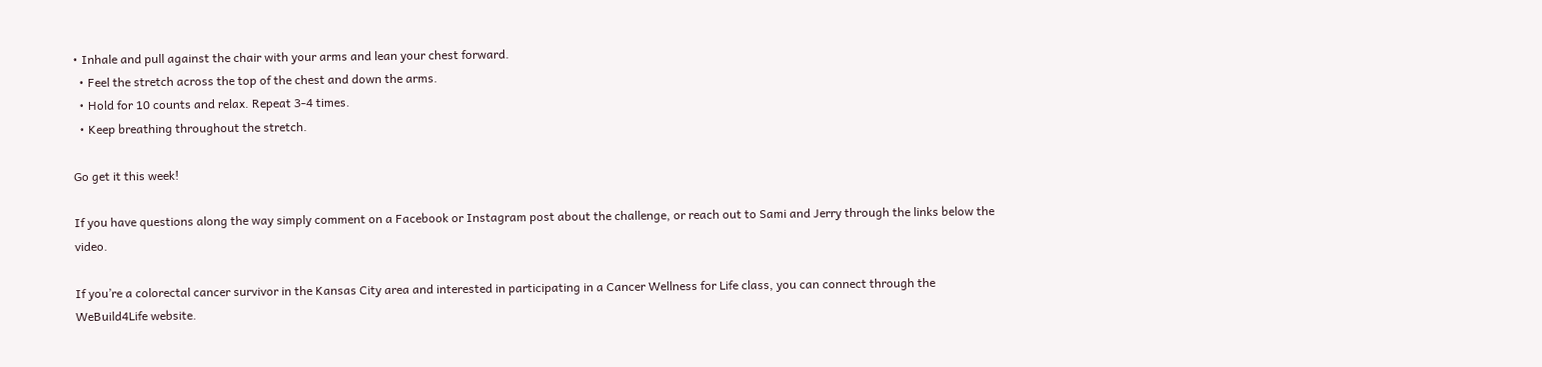• Inhale and pull against the chair with your arms and lean your chest forward.
  • Feel the stretch across the top of the chest and down the arms.
  • Hold for 10 counts and relax. Repeat 3-4 times.
  • Keep breathing throughout the stretch.

Go get it this week!

If you have questions along the way simply comment on a Facebook or Instagram post about the challenge, or reach out to Sami and Jerry through the links below the video.

If you’re a colorectal cancer survivor in the Kansas City area and interested in participating in a Cancer Wellness for Life class, you can connect through the WeBuild4Life website.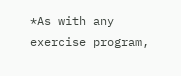*As with any exercise program,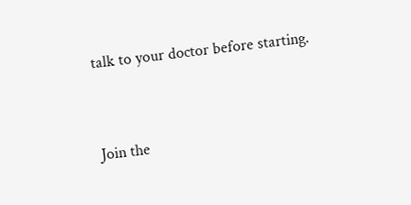talk to your doctor before starting.


Join the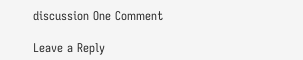discussion One Comment

Leave a Reply